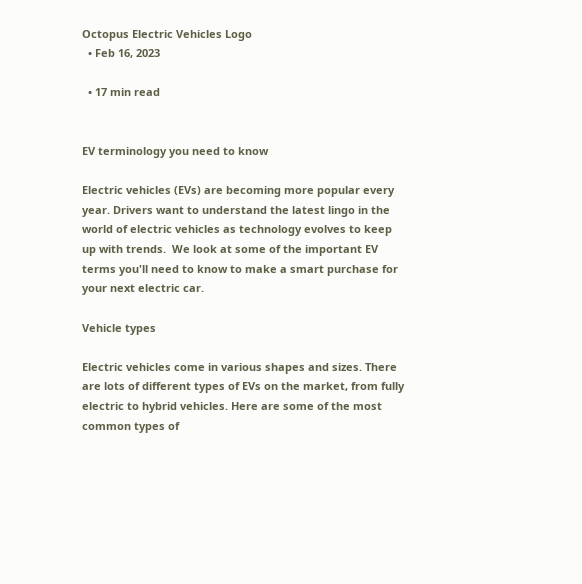Octopus Electric Vehicles Logo
  • Feb 16, 2023

  • 17 min read


EV terminology you need to know

Electric vehicles (EVs) are becoming more popular every year. Drivers want to understand the latest lingo in the world of electric vehicles as technology evolves to keep up with trends.  We look at some of the important EV terms you'll need to know to make a smart purchase for your next electric car.

Vehicle types

Electric vehicles come in various shapes and sizes. There are lots of different types of EVs on the market, from fully electric to hybrid vehicles. Here are some of the most common types of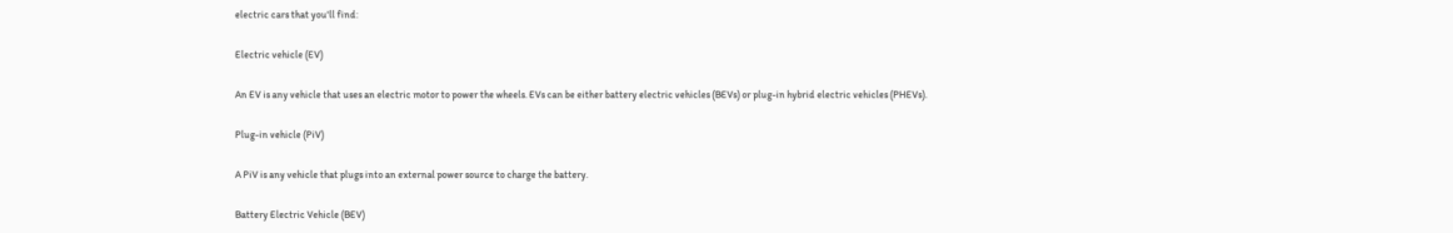electric cars that you'll find:

Electric vehicle (EV)

An EV is any vehicle that uses an electric motor to power the wheels. EVs can be either battery electric vehicles (BEVs) or plug-in hybrid electric vehicles (PHEVs).

Plug-in vehicle (PiV)

A PiV is any vehicle that plugs into an external power source to charge the battery.

Battery Electric Vehicle (BEV)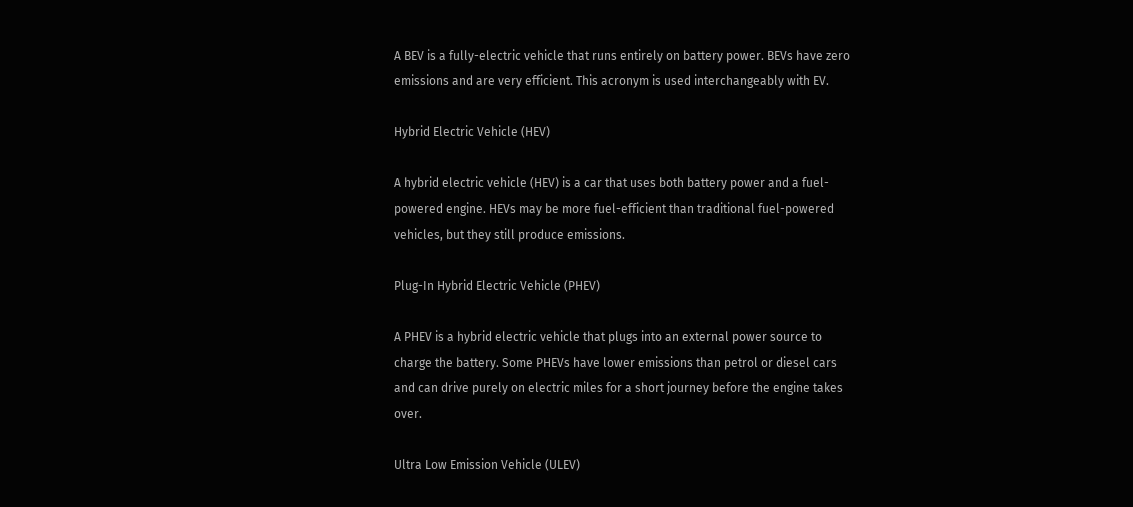A BEV is a fully-electric vehicle that runs entirely on battery power. BEVs have zero emissions and are very efficient. This acronym is used interchangeably with EV.

Hybrid Electric Vehicle (HEV)

A hybrid electric vehicle (HEV) is a car that uses both battery power and a fuel-powered engine. HEVs may be more fuel-efficient than traditional fuel-powered vehicles, but they still produce emissions.

Plug-In Hybrid Electric Vehicle (PHEV)

A PHEV is a hybrid electric vehicle that plugs into an external power source to charge the battery. Some PHEVs have lower emissions than petrol or diesel cars and can drive purely on electric miles for a short journey before the engine takes over.

Ultra Low Emission Vehicle (ULEV)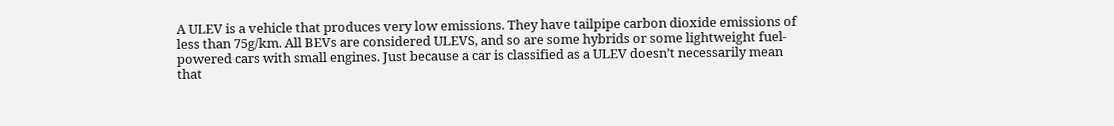A ULEV is a vehicle that produces very low emissions. They have tailpipe carbon dioxide emissions of less than 75g/km. All BEVs are considered ULEVS, and so are some hybrids or some lightweight fuel-powered cars with small engines. Just because a car is classified as a ULEV doesn’t necessarily mean that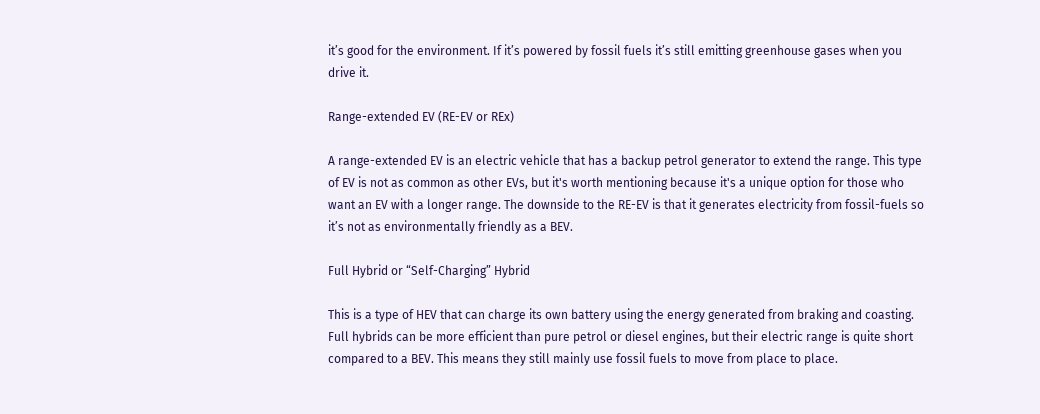it’s good for the environment. If it’s powered by fossil fuels it’s still emitting greenhouse gases when you drive it.

Range-extended EV (RE-EV or REx)

A range-extended EV is an electric vehicle that has a backup petrol generator to extend the range. This type of EV is not as common as other EVs, but it's worth mentioning because it's a unique option for those who want an EV with a longer range. The downside to the RE-EV is that it generates electricity from fossil-fuels so it’s not as environmentally friendly as a BEV.

Full Hybrid or “Self-Charging” Hybrid

This is a type of HEV that can charge its own battery using the energy generated from braking and coasting. Full hybrids can be more efficient than pure petrol or diesel engines, but their electric range is quite short compared to a BEV. This means they still mainly use fossil fuels to move from place to place.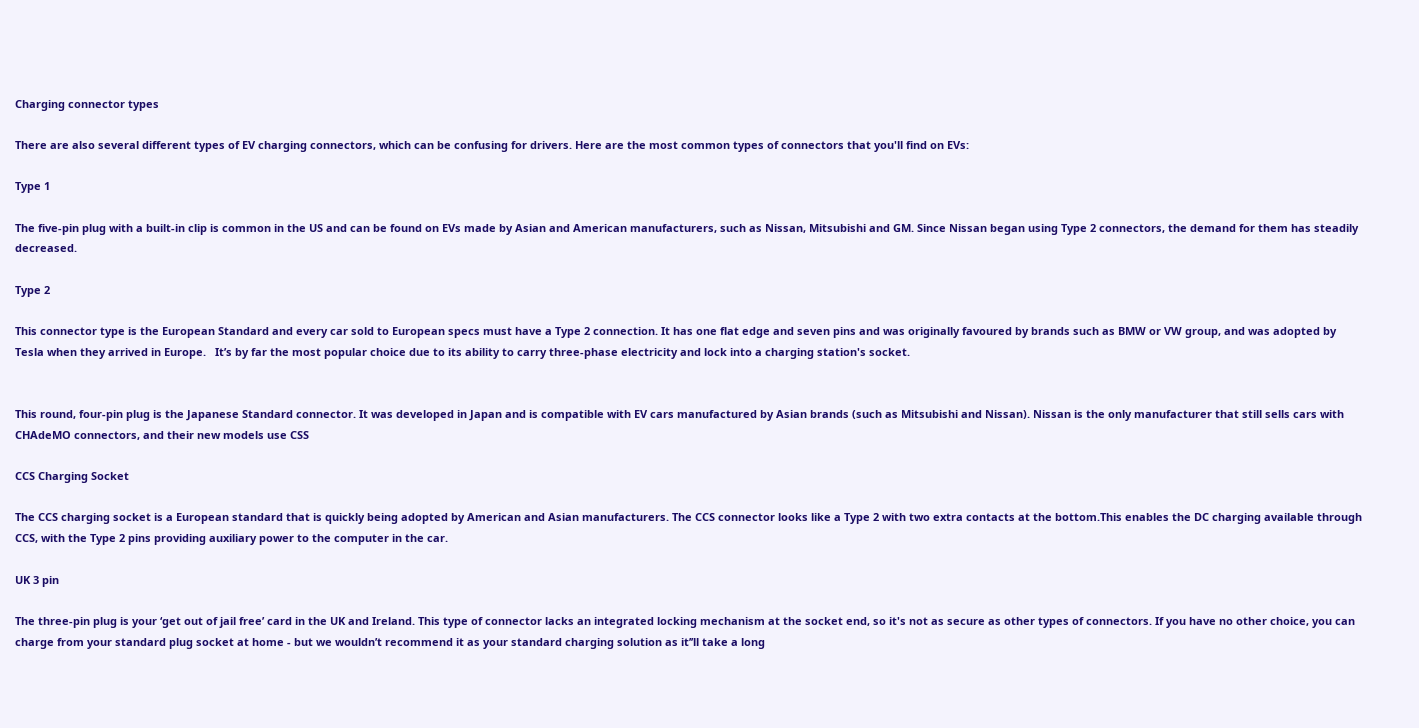Charging connector types

There are also several different types of EV charging connectors, which can be confusing for drivers. Here are the most common types of connectors that you'll find on EVs:

Type 1

The five-pin plug with a built-in clip is common in the US and can be found on EVs made by Asian and American manufacturers, such as Nissan, Mitsubishi and GM. Since Nissan began using Type 2 connectors, the demand for them has steadily decreased.

Type 2

This connector type is the European Standard and every car sold to European specs must have a Type 2 connection. It has one flat edge and seven pins and was originally favoured by brands such as BMW or VW group, and was adopted by Tesla when they arrived in Europe.   It’s by far the most popular choice due to its ability to carry three-phase electricity and lock into a charging station's socket.


This round, four-pin plug is the Japanese Standard connector. It was developed in Japan and is compatible with EV cars manufactured by Asian brands (such as Mitsubishi and Nissan). Nissan is the only manufacturer that still sells cars with CHAdeMO connectors, and their new models use CSS

CCS Charging Socket

The CCS charging socket is a European standard that is quickly being adopted by American and Asian manufacturers. The CCS connector looks like a Type 2 with two extra contacts at the bottom.This enables the DC charging available through CCS, with the Type 2 pins providing auxiliary power to the computer in the car.

UK 3 pin

The three-pin plug is your ‘get out of jail free’ card in the UK and Ireland. This type of connector lacks an integrated locking mechanism at the socket end, so it's not as secure as other types of connectors. If you have no other choice, you can charge from your standard plug socket at home - but we wouldn’t recommend it as your standard charging solution as it’’ll take a long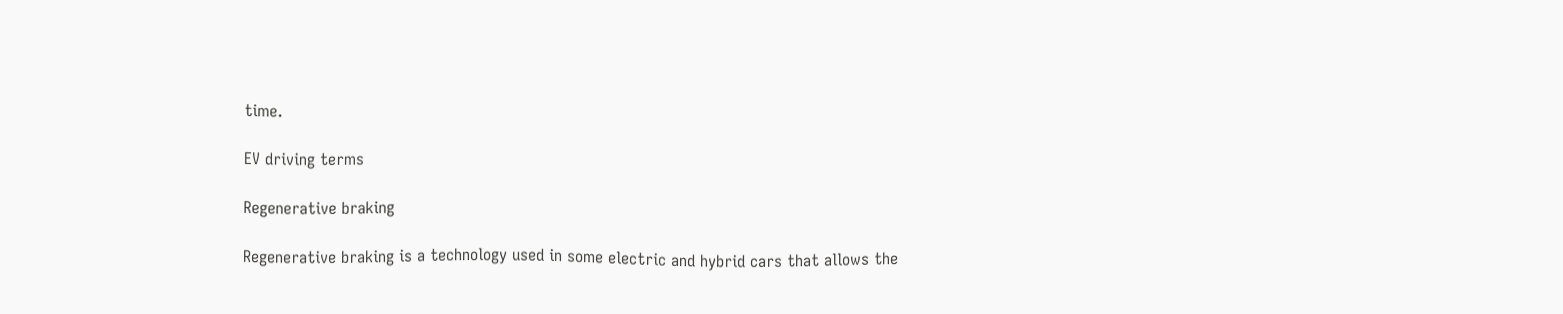time.

EV driving terms

Regenerative braking

Regenerative braking is a technology used in some electric and hybrid cars that allows the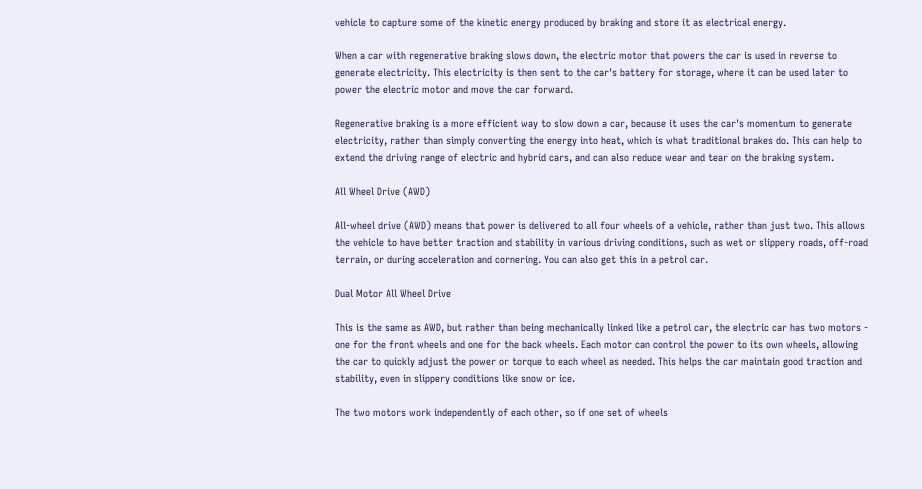vehicle to capture some of the kinetic energy produced by braking and store it as electrical energy.

When a car with regenerative braking slows down, the electric motor that powers the car is used in reverse to generate electricity. This electricity is then sent to the car's battery for storage, where it can be used later to power the electric motor and move the car forward.

Regenerative braking is a more efficient way to slow down a car, because it uses the car's momentum to generate electricity, rather than simply converting the energy into heat, which is what traditional brakes do. This can help to extend the driving range of electric and hybrid cars, and can also reduce wear and tear on the braking system.

All Wheel Drive (AWD)

All-wheel drive (AWD) means that power is delivered to all four wheels of a vehicle, rather than just two. This allows the vehicle to have better traction and stability in various driving conditions, such as wet or slippery roads, off-road terrain, or during acceleration and cornering. You can also get this in a petrol car.

Dual Motor All Wheel Drive

This is the same as AWD, but rather than being mechanically linked like a petrol car, the electric car has two motors -  one for the front wheels and one for the back wheels. Each motor can control the power to its own wheels, allowing the car to quickly adjust the power or torque to each wheel as needed. This helps the car maintain good traction and stability, even in slippery conditions like snow or ice.

The two motors work independently of each other, so if one set of wheels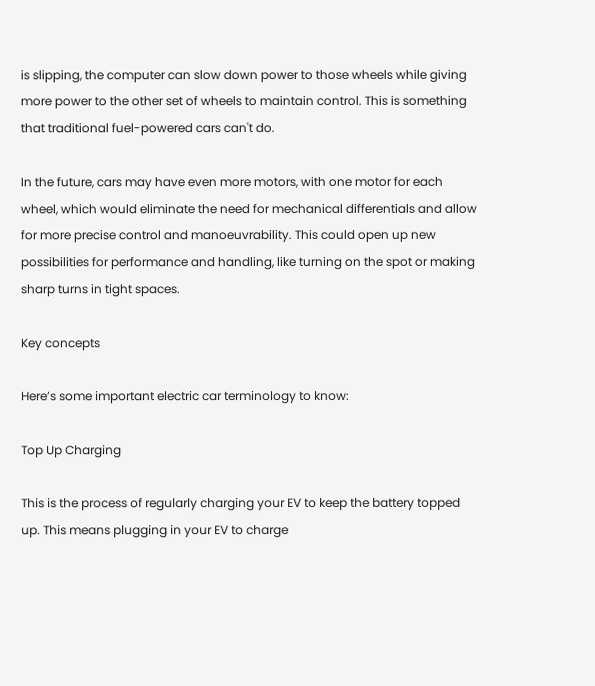is slipping, the computer can slow down power to those wheels while giving more power to the other set of wheels to maintain control. This is something that traditional fuel-powered cars can't do.

In the future, cars may have even more motors, with one motor for each wheel, which would eliminate the need for mechanical differentials and allow for more precise control and manoeuvrability. This could open up new possibilities for performance and handling, like turning on the spot or making sharp turns in tight spaces.

Key concepts

Here’s some important electric car terminology to know:

Top Up Charging

This is the process of regularly charging your EV to keep the battery topped up. This means plugging in your EV to charge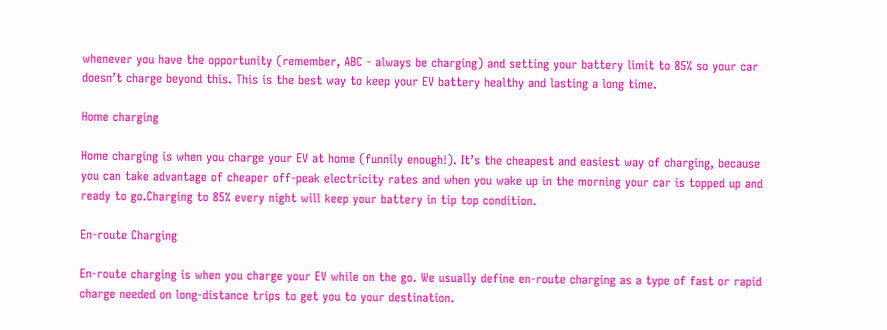whenever you have the opportunity (remember, ABC - always be charging) and setting your battery limit to 85% so your car doesn’t charge beyond this. This is the best way to keep your EV battery healthy and lasting a long time.

Home charging

Home charging is when you charge your EV at home (funnily enough!). It’s the cheapest and easiest way of charging, because you can take advantage of cheaper off-peak electricity rates and when you wake up in the morning your car is topped up and ready to go.Charging to 85% every night will keep your battery in tip top condition.

En-route Charging

En-route charging is when you charge your EV while on the go. We usually define en-route charging as a type of fast or rapid charge needed on long-distance trips to get you to your destination.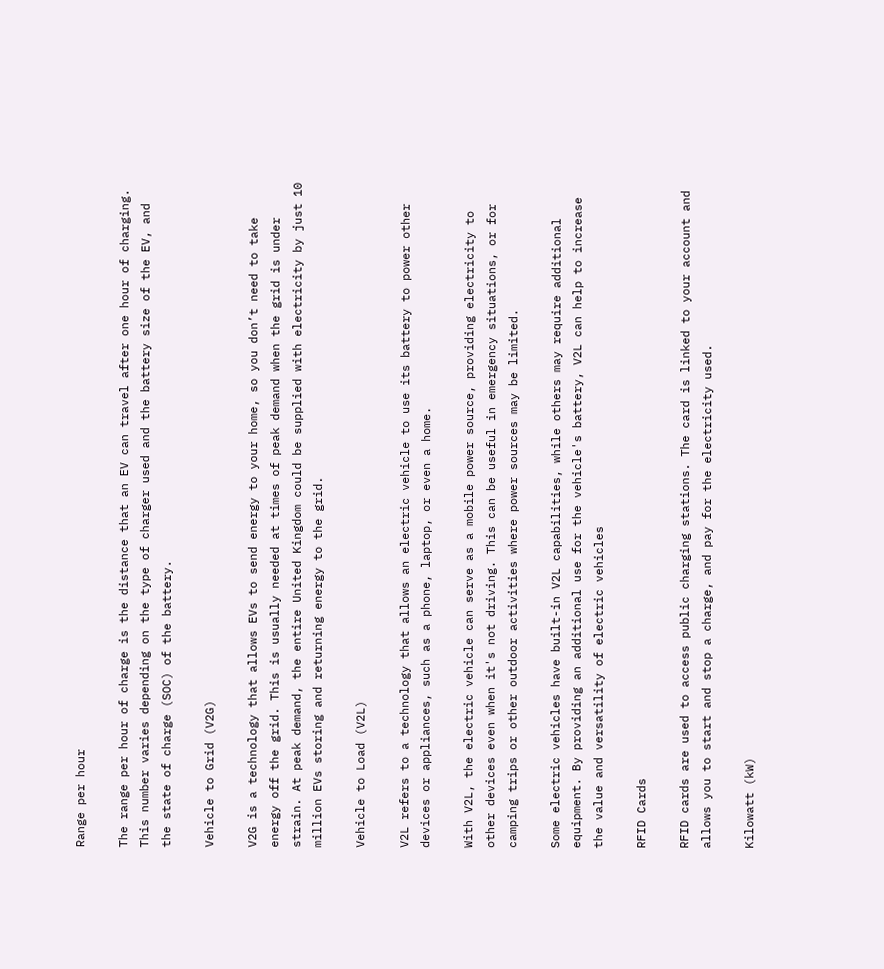Range per hour

The range per hour of charge is the distance that an EV can travel after one hour of charging. This number varies depending on the type of charger used and the battery size of the EV, and the state of charge (SOC) of the battery.

Vehicle to Grid (V2G)

V2G is a technology that allows EVs to send energy to your home, so you don’t need to take energy off the grid. This is usually needed at times of peak demand when the grid is under strain. At peak demand, the entire United Kingdom could be supplied with electricity by just 10 million EVs storing and returning energy to the grid.

Vehicle to Load (V2L)

V2L refers to a technology that allows an electric vehicle to use its battery to power other devices or appliances, such as a phone, laptop, or even a home.

With V2L, the electric vehicle can serve as a mobile power source, providing electricity to other devices even when it's not driving. This can be useful in emergency situations, or for camping trips or other outdoor activities where power sources may be limited.

Some electric vehicles have built-in V2L capabilities, while others may require additional equipment. By providing an additional use for the vehicle's battery, V2L can help to increase the value and versatility of electric vehicles

RFID Cards

RFID cards are used to access public charging stations. The card is linked to your account and allows you to start and stop a charge, and pay for the electricity used.

Kilowatt (kW)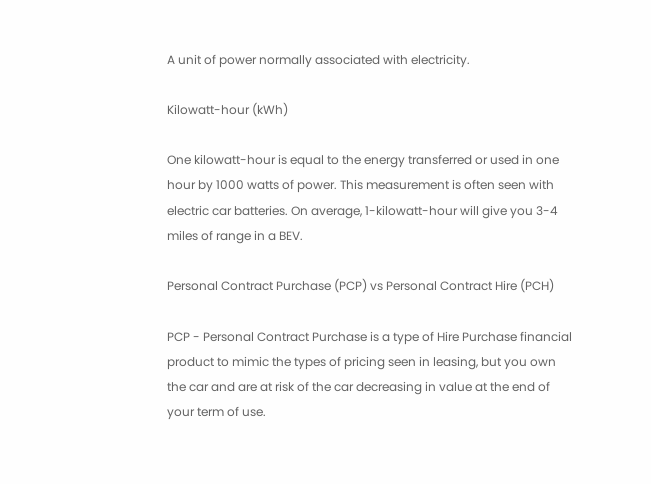A unit of power normally associated with electricity.

Kilowatt-hour (kWh)

One kilowatt-hour is equal to the energy transferred or used in one hour by 1000 watts of power. This measurement is often seen with electric car batteries. On average, 1-kilowatt-hour will give you 3-4 miles of range in a BEV.

Personal Contract Purchase (PCP) vs Personal Contract Hire (PCH)

PCP - Personal Contract Purchase is a type of Hire Purchase financial product to mimic the types of pricing seen in leasing, but you own the car and are at risk of the car decreasing in value at the end of your term of use.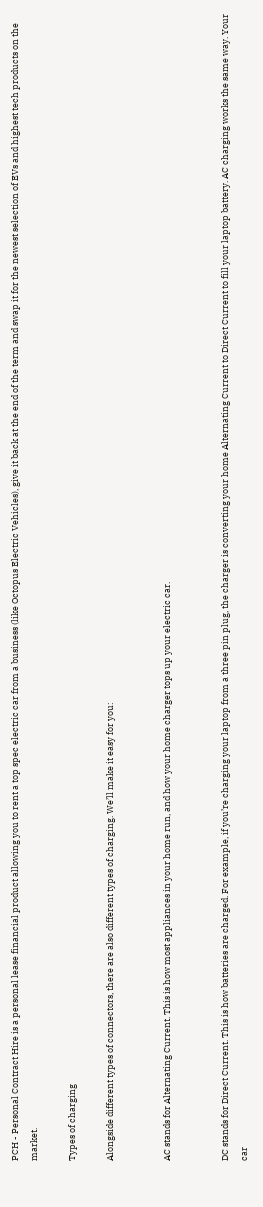PCH - Personal Contract Hire is a personal lease financial product allowing you to rent a top spec electric car from a business (like Octopus Electric Vehicles), give it back at the end of the term and swap it for the newest selection of EVs and highest tech products on the market.

Types of charging

Alongside different types of connectors, there are also different types of charging. We’ll make it easy for you:


AC stands for Alternating Current. This is how most appliances in your home run, and how your home charger tops up your electric car.


DC stands for Direct Current. This is how batteries are charged. For example, if you’re charging your laptop from a three pin plug, the charger is converting your home Alternating Current to Direct Current to fill your laptop battery. AC charging works the same way. Your car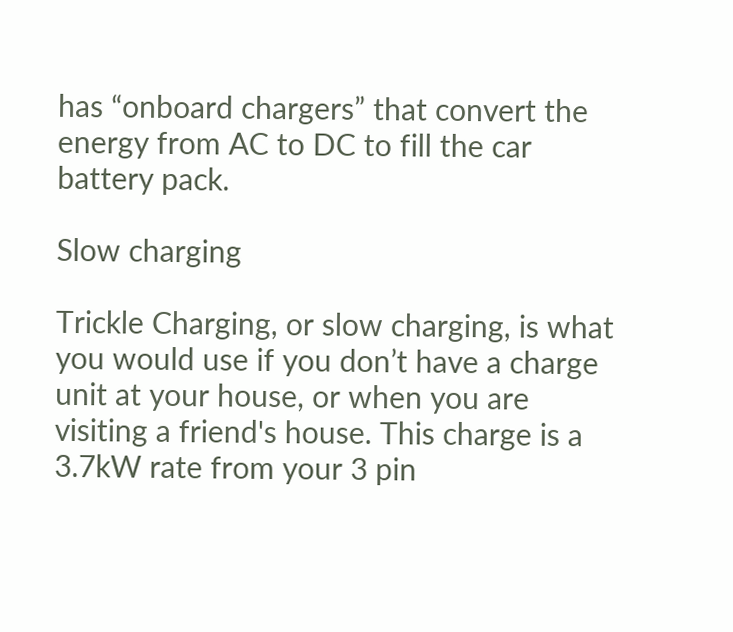has “onboard chargers” that convert the energy from AC to DC to fill the car battery pack.

Slow charging

Trickle Charging, or slow charging, is what you would use if you don’t have a charge unit at your house, or when you are visiting a friend's house. This charge is a 3.7kW rate from your 3 pin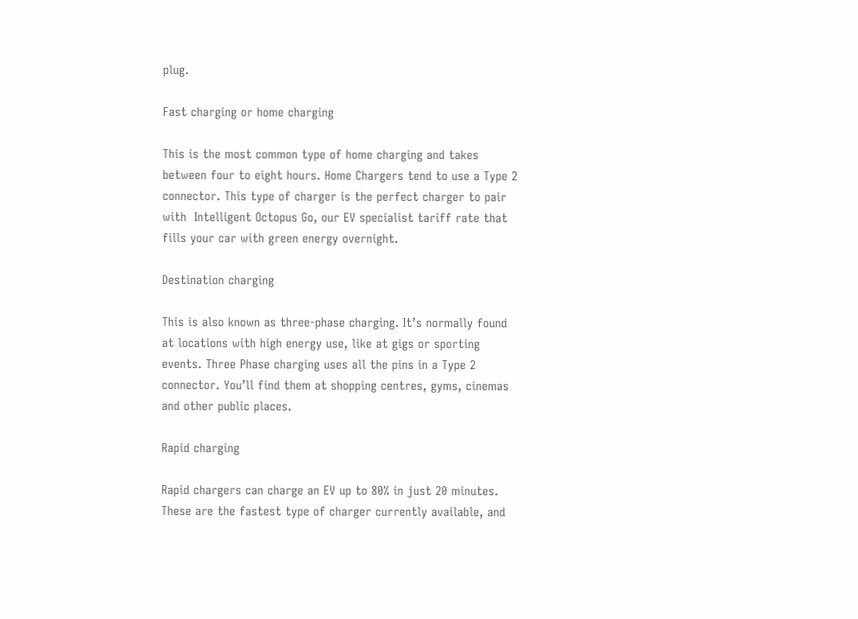plug.

Fast charging or home charging

This is the most common type of home charging and takes between four to eight hours. Home Chargers tend to use a Type 2 connector. This type of charger is the perfect charger to pair with  Intelligent Octopus Go, our EV specialist tariff rate that fills your car with green energy overnight.

Destination charging

This is also known as three-phase charging. It’s normally found at locations with high energy use, like at gigs or sporting events. Three Phase charging uses all the pins in a Type 2 connector. You’ll find them at shopping centres, gyms, cinemas and other public places.

Rapid charging

Rapid chargers can charge an EV up to 80% in just 20 minutes. These are the fastest type of charger currently available, and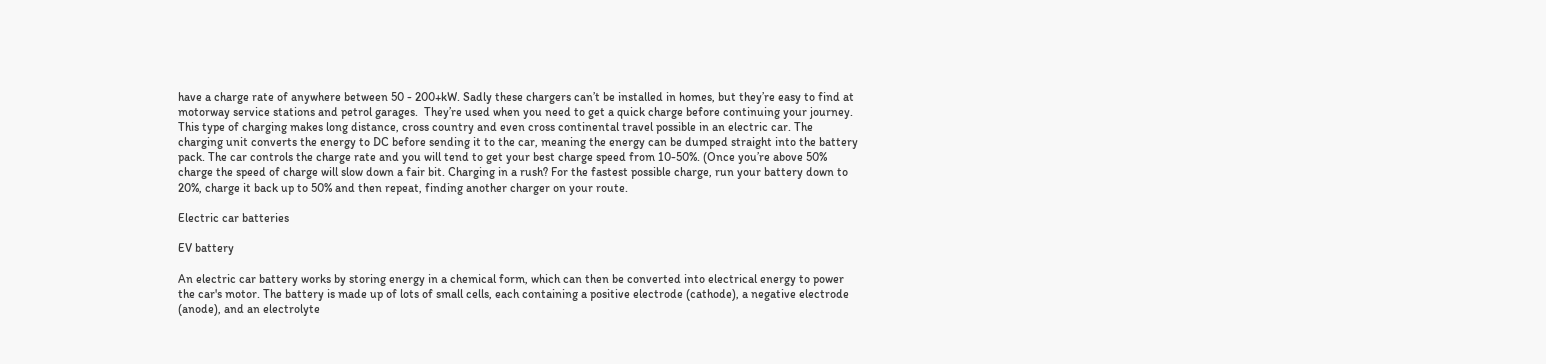have a charge rate of anywhere between 50 - 200+kW. Sadly these chargers can’t be installed in homes, but they’re easy to find at motorway service stations and petrol garages.  They’re used when you need to get a quick charge before continuing your journey. This type of charging makes long distance, cross country and even cross continental travel possible in an electric car. The charging unit converts the energy to DC before sending it to the car, meaning the energy can be dumped straight into the battery pack. The car controls the charge rate and you will tend to get your best charge speed from 10-50%. (Once you’re above 50% charge the speed of charge will slow down a fair bit. Charging in a rush? For the fastest possible charge, run your battery down to 20%, charge it back up to 50% and then repeat, finding another charger on your route.

Electric car batteries

EV battery

An electric car battery works by storing energy in a chemical form, which can then be converted into electrical energy to power the car's motor. The battery is made up of lots of small cells, each containing a positive electrode (cathode), a negative electrode (anode), and an electrolyte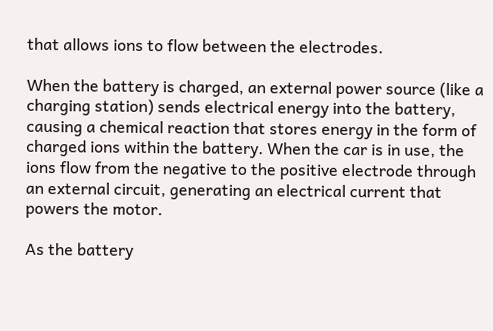that allows ions to flow between the electrodes.

When the battery is charged, an external power source (like a charging station) sends electrical energy into the battery, causing a chemical reaction that stores energy in the form of charged ions within the battery. When the car is in use, the ions flow from the negative to the positive electrode through an external circuit, generating an electrical current that powers the motor.

As the battery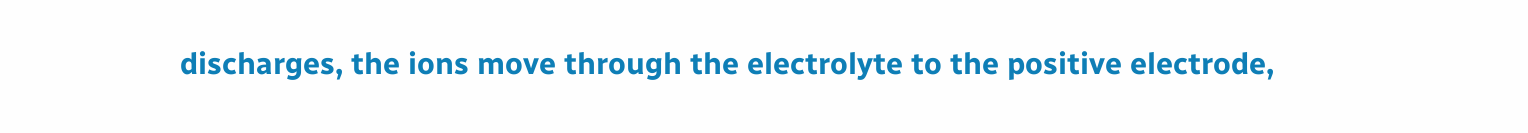discharges, the ions move through the electrolyte to the positive electrode,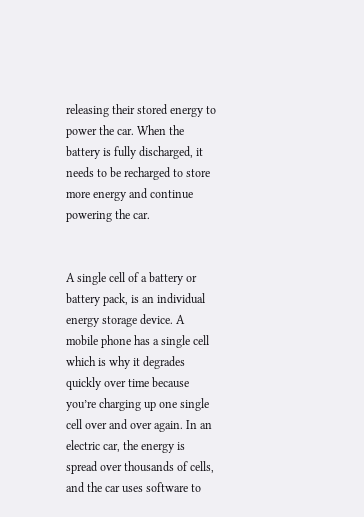releasing their stored energy to power the car. When the battery is fully discharged, it needs to be recharged to store more energy and continue powering the car.


A single cell of a battery or battery pack, is an individual energy storage device. A mobile phone has a single cell which is why it degrades quickly over time because you’re charging up one single cell over and over again. In an electric car, the energy is spread over thousands of cells, and the car uses software to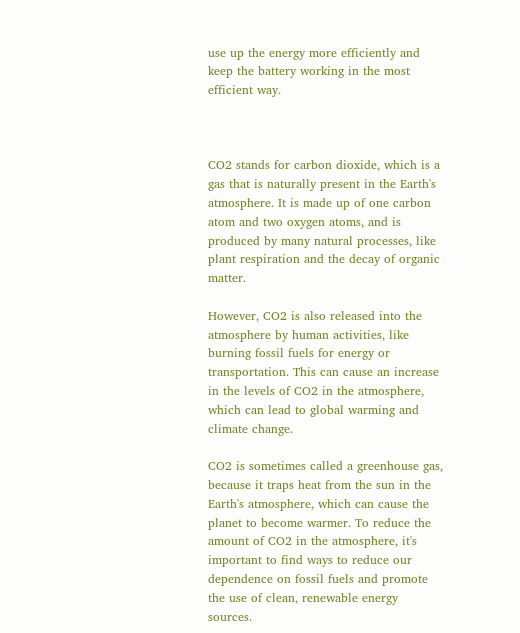use up the energy more efficiently and keep the battery working in the most efficient way.



CO2 stands for carbon dioxide, which is a gas that is naturally present in the Earth's atmosphere. It is made up of one carbon atom and two oxygen atoms, and is produced by many natural processes, like plant respiration and the decay of organic matter.

However, CO2 is also released into the atmosphere by human activities, like burning fossil fuels for energy or transportation. This can cause an increase in the levels of CO2 in the atmosphere, which can lead to global warming and climate change.

CO2 is sometimes called a greenhouse gas, because it traps heat from the sun in the Earth's atmosphere, which can cause the planet to become warmer. To reduce the amount of CO2 in the atmosphere, it's important to find ways to reduce our dependence on fossil fuels and promote the use of clean, renewable energy sources.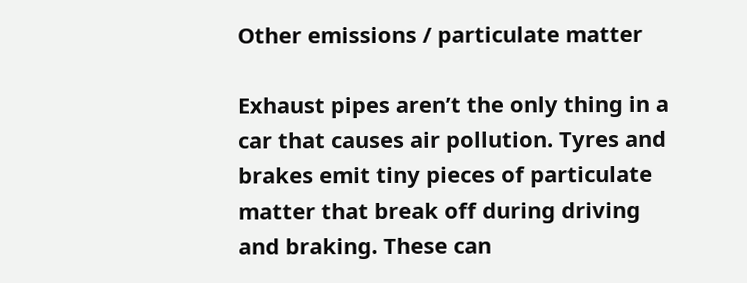Other emissions / particulate matter

Exhaust pipes aren’t the only thing in a car that causes air pollution. Tyres and brakes emit tiny pieces of particulate matter that break off during driving and braking. These can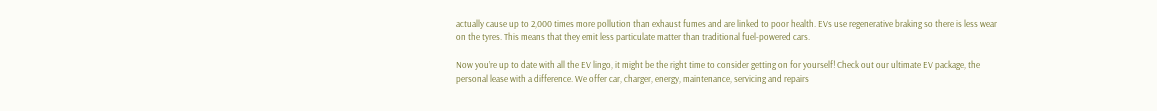actually cause up to 2,000 times more pollution than exhaust fumes and are linked to poor health. EVs use regenerative braking so there is less wear on the tyres. This means that they emit less particulate matter than traditional fuel-powered cars.

Now you’re up to date with all the EV lingo, it might be the right time to consider getting on for yourself! Check out our ultimate EV package, the personal lease with a difference. We offer car, charger, energy, maintenance, servicing and repairs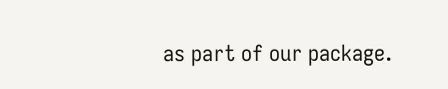as part of our package.